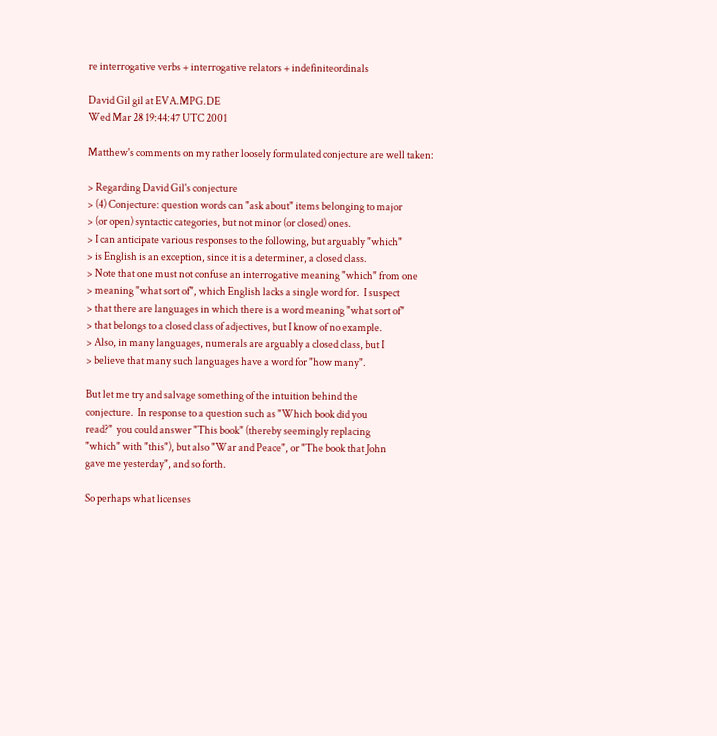re interrogative verbs + interrogative relators + indefiniteordinals

David Gil gil at EVA.MPG.DE
Wed Mar 28 19:44:47 UTC 2001

Matthew's comments on my rather loosely formulated conjecture are well taken:

> Regarding David Gil's conjecture
> (4) Conjecture: question words can "ask about" items belonging to major
> (or open) syntactic categories, but not minor (or closed) ones.
> I can anticipate various responses to the following, but arguably "which"
> is English is an exception, since it is a determiner, a closed class.
> Note that one must not confuse an interrogative meaning "which" from one
> meaning "what sort of", which English lacks a single word for.  I suspect
> that there are languages in which there is a word meaning "what sort of"
> that belongs to a closed class of adjectives, but I know of no example.
> Also, in many languages, numerals are arguably a closed class, but I
> believe that many such languages have a word for "how many".

But let me try and salvage something of the intuition behind the
conjecture.  In response to a question such as "Which book did you
read?"  you could answer "This book" (thereby seemingly replacing
"which" with "this"), but also "War and Peace", or "The book that John
gave me yesterday", and so forth.

So perhaps what licenses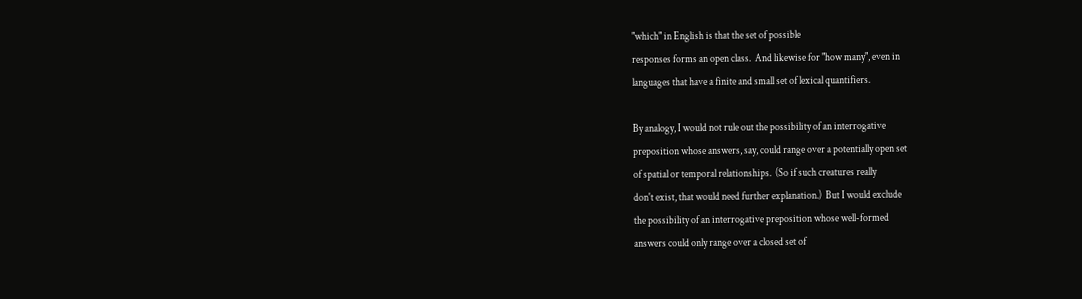"which" in English is that the set of possible
responses forms an open class.  And likewise for "how many", even in
languages that have a finite and small set of lexical quantifiers.

By analogy, I would not rule out the possibility of an interrogative
preposition whose answers, say, could range over a potentially open set
of spatial or temporal relationships.  (So if such creatures really
don't exist, that would need further explanation.)  But I would exclude
the possibility of an interrogative preposition whose well-formed
answers could only range over a closed set of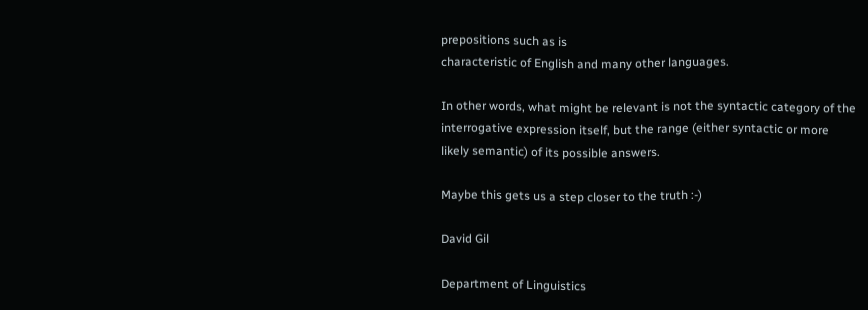prepositions such as is
characteristic of English and many other languages.

In other words, what might be relevant is not the syntactic category of the
interrogative expression itself, but the range (either syntactic or more
likely semantic) of its possible answers.

Maybe this gets us a step closer to the truth :-)

David Gil

Department of Linguistics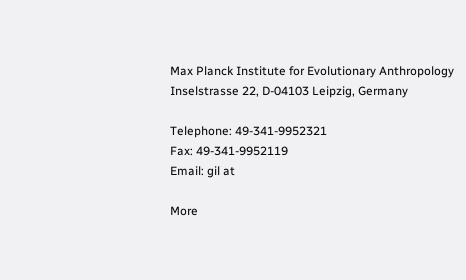Max Planck Institute for Evolutionary Anthropology
Inselstrasse 22, D-04103 Leipzig, Germany

Telephone: 49-341-9952321
Fax: 49-341-9952119
Email: gil at

More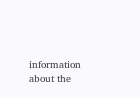information about the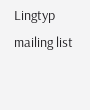Lingtyp mailing list